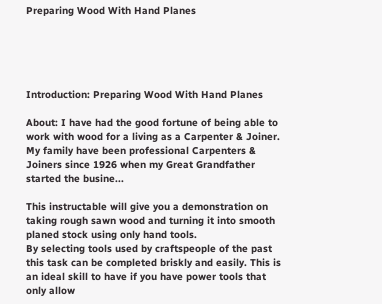Preparing Wood With Hand Planes





Introduction: Preparing Wood With Hand Planes

About: I have had the good fortune of being able to work with wood for a living as a Carpenter & Joiner. My family have been professional Carpenters & Joiners since 1926 when my Great Grandfather started the busine...

This instructable will give you a demonstration on taking rough sawn wood and turning it into smooth planed stock using only hand tools.
By selecting tools used by craftspeople of the past this task can be completed briskly and easily. This is an ideal skill to have if you have power tools that only allow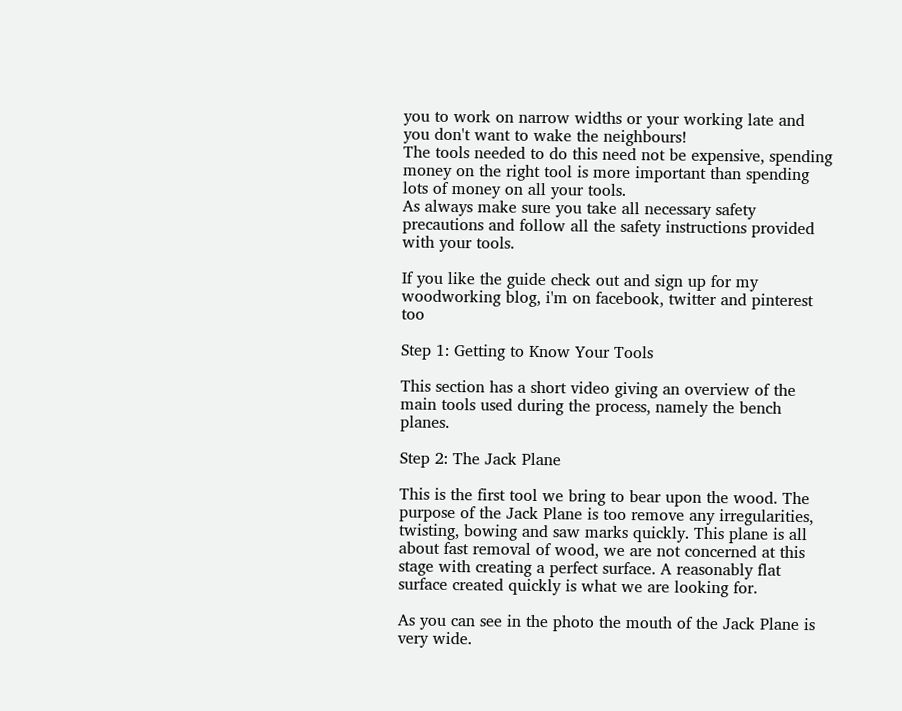you to work on narrow widths or your working late and you don't want to wake the neighbours!
The tools needed to do this need not be expensive, spending money on the right tool is more important than spending lots of money on all your tools.
As always make sure you take all necessary safety precautions and follow all the safety instructions provided with your tools.

If you like the guide check out and sign up for my woodworking blog, i'm on facebook, twitter and pinterest too

Step 1: Getting to Know Your Tools

This section has a short video giving an overview of the main tools used during the process, namely the bench planes.

Step 2: The Jack Plane

This is the first tool we bring to bear upon the wood. The purpose of the Jack Plane is too remove any irregularities, twisting, bowing and saw marks quickly. This plane is all about fast removal of wood, we are not concerned at this stage with creating a perfect surface. A reasonably flat surface created quickly is what we are looking for.

As you can see in the photo the mouth of the Jack Plane is very wide.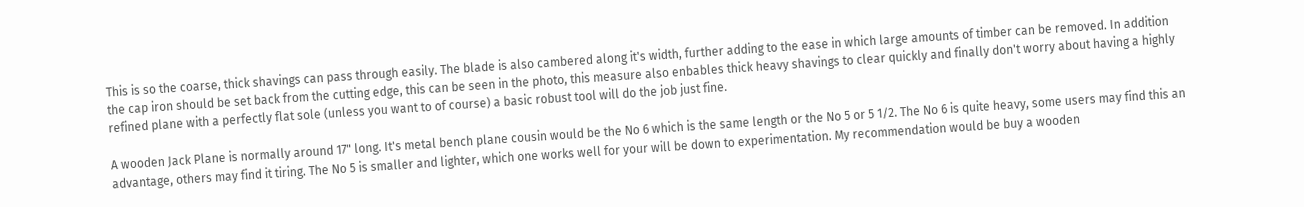This is so the coarse, thick shavings can pass through easily. The blade is also cambered along it's width, further adding to the ease in which large amounts of timber can be removed. In addition the cap iron should be set back from the cutting edge, this can be seen in the photo, this measure also enbables thick heavy shavings to clear quickly and finally don't worry about having a highly refined plane with a perfectly flat sole (unless you want to of course) a basic robust tool will do the job just fine.

A wooden Jack Plane is normally around 17" long. It's metal bench plane cousin would be the No 6 which is the same length or the No 5 or 5 1/2. The No 6 is quite heavy, some users may find this an advantage, others may find it tiring. The No 5 is smaller and lighter, which one works well for your will be down to experimentation. My recommendation would be buy a wooden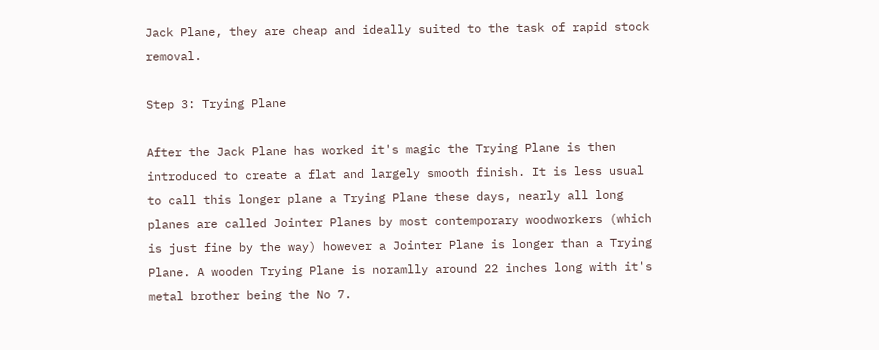Jack Plane, they are cheap and ideally suited to the task of rapid stock removal.

Step 3: Trying Plane

After the Jack Plane has worked it's magic the Trying Plane is then introduced to create a flat and largely smooth finish. It is less usual to call this longer plane a Trying Plane these days, nearly all long planes are called Jointer Planes by most contemporary woodworkers (which is just fine by the way) however a Jointer Plane is longer than a Trying Plane. A wooden Trying Plane is noramlly around 22 inches long with it's metal brother being the No 7.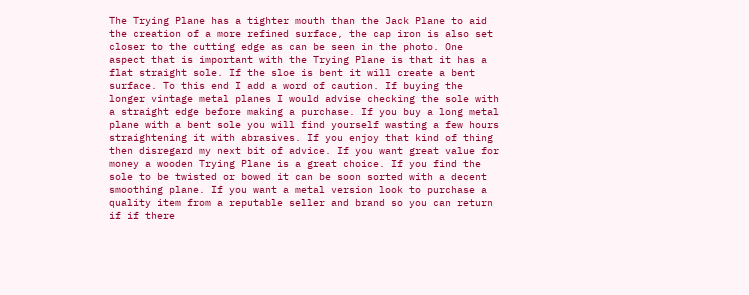The Trying Plane has a tighter mouth than the Jack Plane to aid the creation of a more refined surface, the cap iron is also set closer to the cutting edge as can be seen in the photo. One aspect that is important with the Trying Plane is that it has a flat straight sole. If the sloe is bent it will create a bent surface. To this end I add a word of caution. If buying the longer vintage metal planes I would advise checking the sole with a straight edge before making a purchase. If you buy a long metal plane with a bent sole you will find yourself wasting a few hours straightening it with abrasives. If you enjoy that kind of thing then disregard my next bit of advice. If you want great value for money a wooden Trying Plane is a great choice. If you find the sole to be twisted or bowed it can be soon sorted with a decent smoothing plane. If you want a metal version look to purchase a quality item from a reputable seller and brand so you can return if if there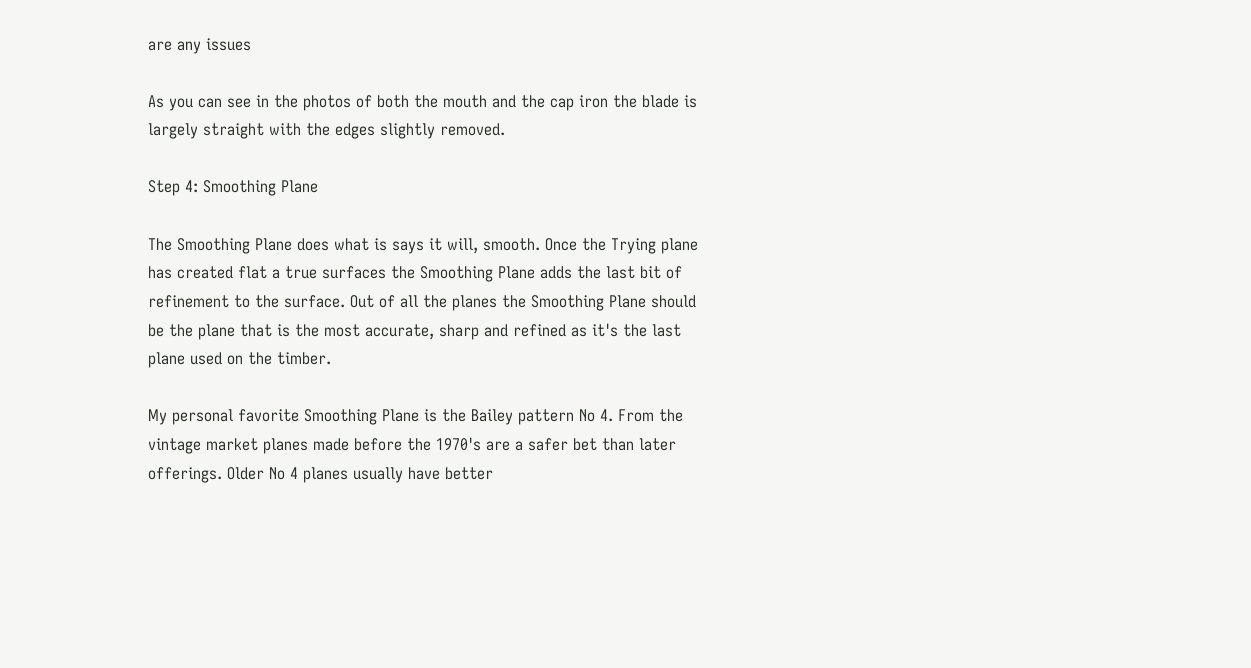are any issues

As you can see in the photos of both the mouth and the cap iron the blade is largely straight with the edges slightly removed.

Step 4: Smoothing Plane

The Smoothing Plane does what is says it will, smooth. Once the Trying plane has created flat a true surfaces the Smoothing Plane adds the last bit of refinement to the surface. Out of all the planes the Smoothing Plane should be the plane that is the most accurate, sharp and refined as it's the last plane used on the timber.

My personal favorite Smoothing Plane is the Bailey pattern No 4. From the vintage market planes made before the 1970's are a safer bet than later offerings. Older No 4 planes usually have better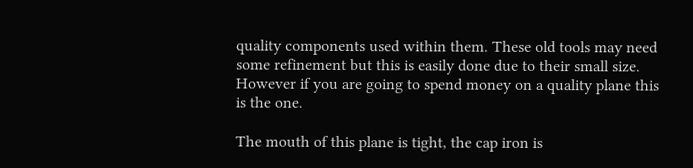quality components used within them. These old tools may need some refinement but this is easily done due to their small size. However if you are going to spend money on a quality plane this is the one.

The mouth of this plane is tight, the cap iron is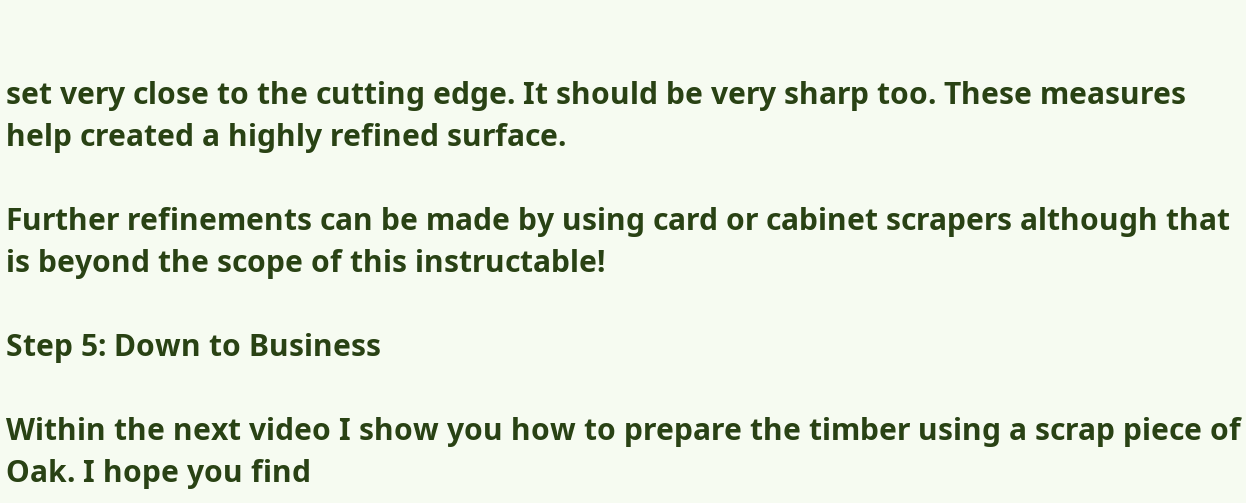set very close to the cutting edge. It should be very sharp too. These measures help created a highly refined surface.

Further refinements can be made by using card or cabinet scrapers although that is beyond the scope of this instructable!

Step 5: Down to Business

Within the next video I show you how to prepare the timber using a scrap piece of Oak. I hope you find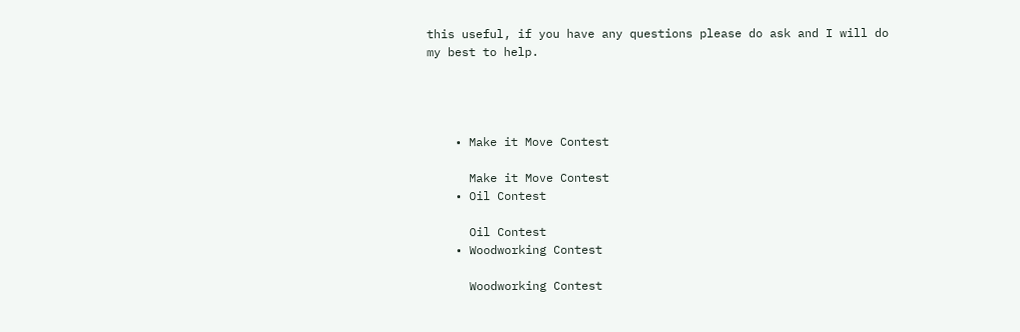this useful, if you have any questions please do ask and I will do my best to help.




    • Make it Move Contest

      Make it Move Contest
    • Oil Contest

      Oil Contest
    • Woodworking Contest

      Woodworking Contest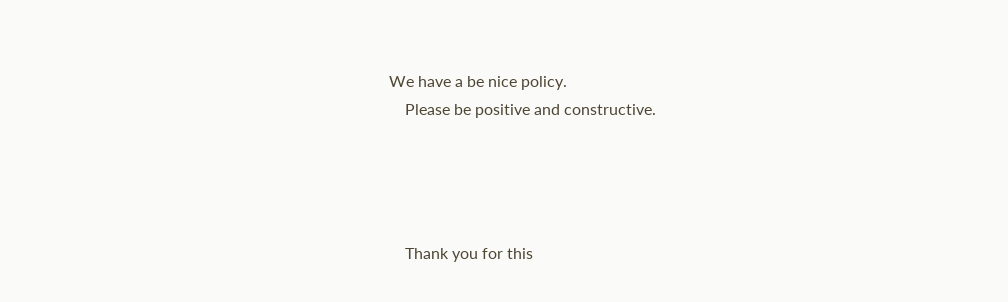We have a be nice policy.
    Please be positive and constructive.




    Thank you for this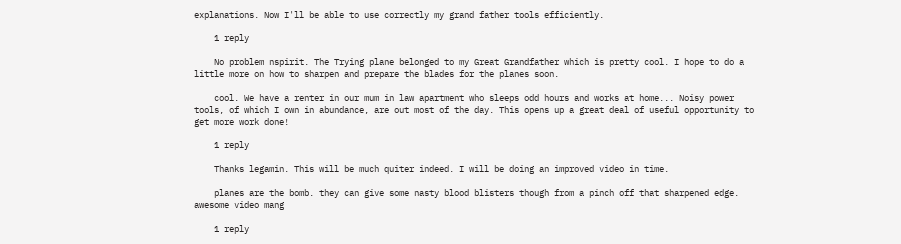explanations. Now I'll be able to use correctly my grand father tools efficiently.

    1 reply

    No problem nspirit. The Trying plane belonged to my Great Grandfather which is pretty cool. I hope to do a little more on how to sharpen and prepare the blades for the planes soon.

    cool. We have a renter in our mum in law apartment who sleeps odd hours and works at home... Noisy power tools, of which I own in abundance, are out most of the day. This opens up a great deal of useful opportunity to get more work done!

    1 reply

    Thanks legamin. This will be much quiter indeed. I will be doing an improved video in time.

    planes are the bomb. they can give some nasty blood blisters though from a pinch off that sharpened edge. awesome video mang

    1 reply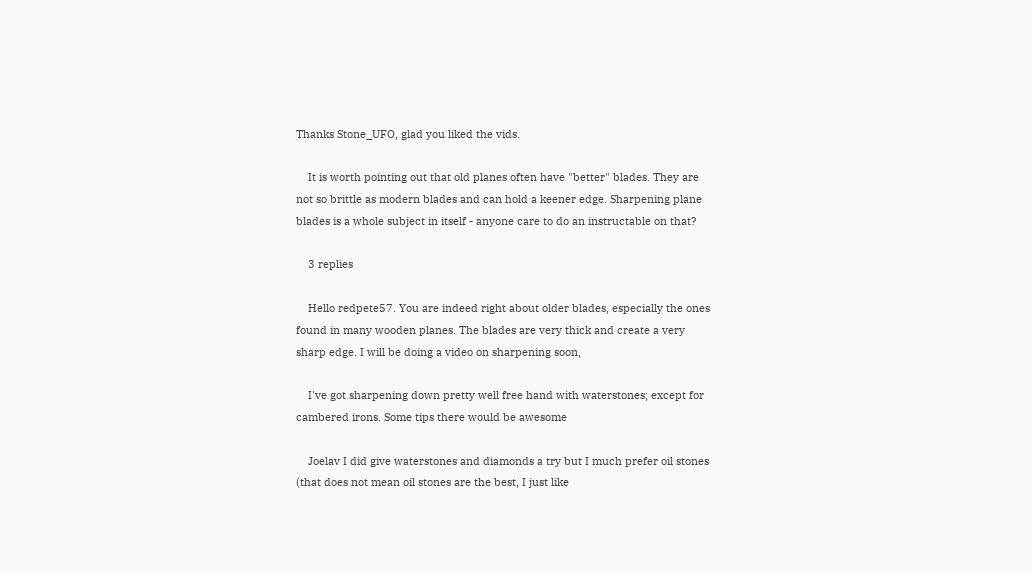Thanks Stone_UFO, glad you liked the vids.

    It is worth pointing out that old planes often have "better" blades. They are not so brittle as modern blades and can hold a keener edge. Sharpening plane blades is a whole subject in itself - anyone care to do an instructable on that?

    3 replies

    Hello redpete57. You are indeed right about older blades, especially the ones found in many wooden planes. The blades are very thick and create a very sharp edge. I will be doing a video on sharpening soon,

    I've got sharpening down pretty well free hand with waterstones; except for cambered irons. Some tips there would be awesome

    Joelav I did give waterstones and diamonds a try but I much prefer oil stones (that does not mean oil stones are the best, I just like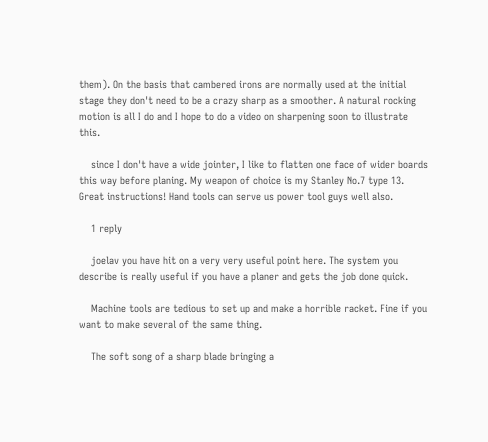them). On the basis that cambered irons are normally used at the initial stage they don't need to be a crazy sharp as a smoother. A natural rocking motion is all I do and I hope to do a video on sharpening soon to illustrate this.

    since I don't have a wide jointer, I like to flatten one face of wider boards this way before planing. My weapon of choice is my Stanley No.7 type 13. Great instructions! Hand tools can serve us power tool guys well also.

    1 reply

    joelav you have hit on a very very useful point here. The system you describe is really useful if you have a planer and gets the job done quick.

    Machine tools are tedious to set up and make a horrible racket. Fine if you want to make several of the same thing.

    The soft song of a sharp blade bringing a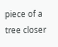piece of a tree closer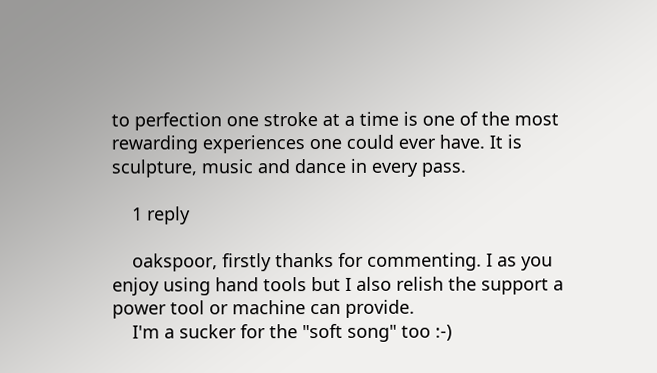to perfection one stroke at a time is one of the most rewarding experiences one could ever have. It is sculpture, music and dance in every pass.

    1 reply

    oakspoor, firstly thanks for commenting. I as you enjoy using hand tools but I also relish the support a power tool or machine can provide.
    I'm a sucker for the "soft song" too :-)